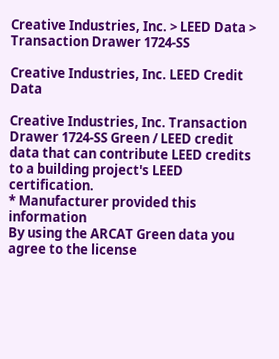Creative Industries, Inc. > LEED Data > Transaction Drawer 1724-SS

Creative Industries, Inc. LEED Credit Data

Creative Industries, Inc. Transaction Drawer 1724-SS Green / LEED credit data that can contribute LEED credits to a building project's LEED certification.
* Manufacturer provided this information
By using the ARCAT Green data you agree to the license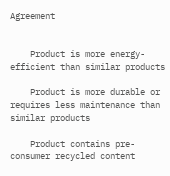Agreement


    Product is more energy-efficient than similar products

    Product is more durable or requires less maintenance than similar products

    Product contains pre-consumer recycled content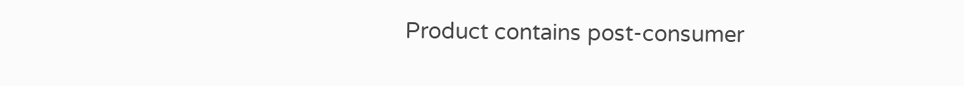Product contains post-consumer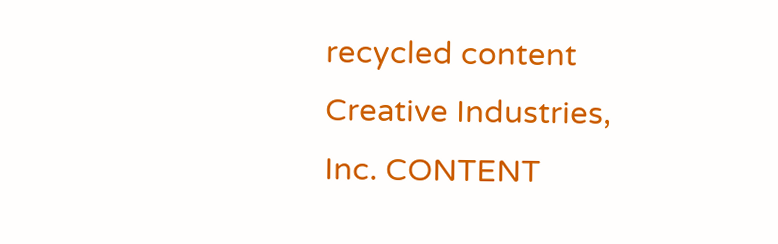recycled content
Creative Industries, Inc. CONTENT